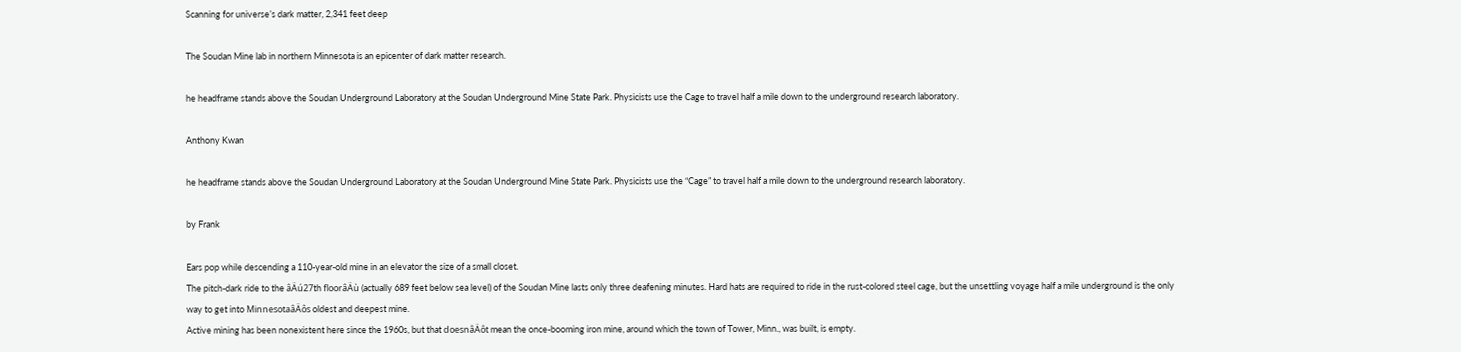Scanning for universe’s dark matter, 2,341 feet deep

The Soudan Mine lab in northern Minnesota is an epicenter of dark matter research.

he headframe stands above the Soudan Underground Laboratory at the Soudan Underground Mine State Park. Physicists use the Cage to travel half a mile down to the underground research laboratory.

Anthony Kwan

he headframe stands above the Soudan Underground Laboratory at the Soudan Underground Mine State Park. Physicists use the “Cage” to travel half a mile down to the underground research laboratory.

by Frank

Ears pop while descending a 110-year-old mine in an elevator the size of a small closet.
The pitch-dark ride to the âÄú27th floorâÄù (actually 689 feet below sea level) of the Soudan Mine lasts only three deafening minutes. Hard hats are required to ride in the rust-colored steel cage, but the unsettling voyage half a mile underground is the only way to get into MinnesotaâÄôs oldest and deepest mine.
Active mining has been nonexistent here since the 1960s, but that doesnâÄôt mean the once-booming iron mine, around which the town of Tower, Minn., was built, is empty.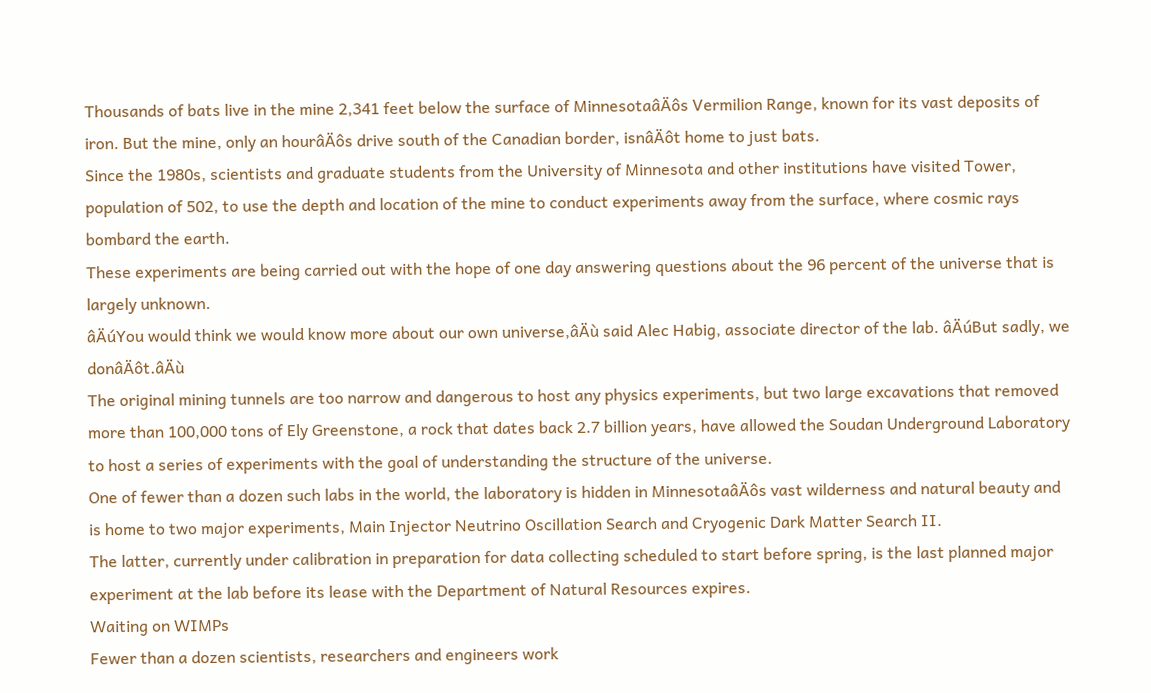Thousands of bats live in the mine 2,341 feet below the surface of MinnesotaâÄôs Vermilion Range, known for its vast deposits of iron. But the mine, only an hourâÄôs drive south of the Canadian border, isnâÄôt home to just bats.
Since the 1980s, scientists and graduate students from the University of Minnesota and other institutions have visited Tower, population of 502, to use the depth and location of the mine to conduct experiments away from the surface, where cosmic rays bombard the earth.
These experiments are being carried out with the hope of one day answering questions about the 96 percent of the universe that is largely unknown.
âÄúYou would think we would know more about our own universe,âÄù said Alec Habig, associate director of the lab. âÄúBut sadly, we donâÄôt.âÄù
The original mining tunnels are too narrow and dangerous to host any physics experiments, but two large excavations that removed more than 100,000 tons of Ely Greenstone, a rock that dates back 2.7 billion years, have allowed the Soudan Underground Laboratory to host a series of experiments with the goal of understanding the structure of the universe.
One of fewer than a dozen such labs in the world, the laboratory is hidden in MinnesotaâÄôs vast wilderness and natural beauty and is home to two major experiments, Main Injector Neutrino Oscillation Search and Cryogenic Dark Matter Search II.
The latter, currently under calibration in preparation for data collecting scheduled to start before spring, is the last planned major experiment at the lab before its lease with the Department of Natural Resources expires.
Waiting on WIMPs
Fewer than a dozen scientists, researchers and engineers work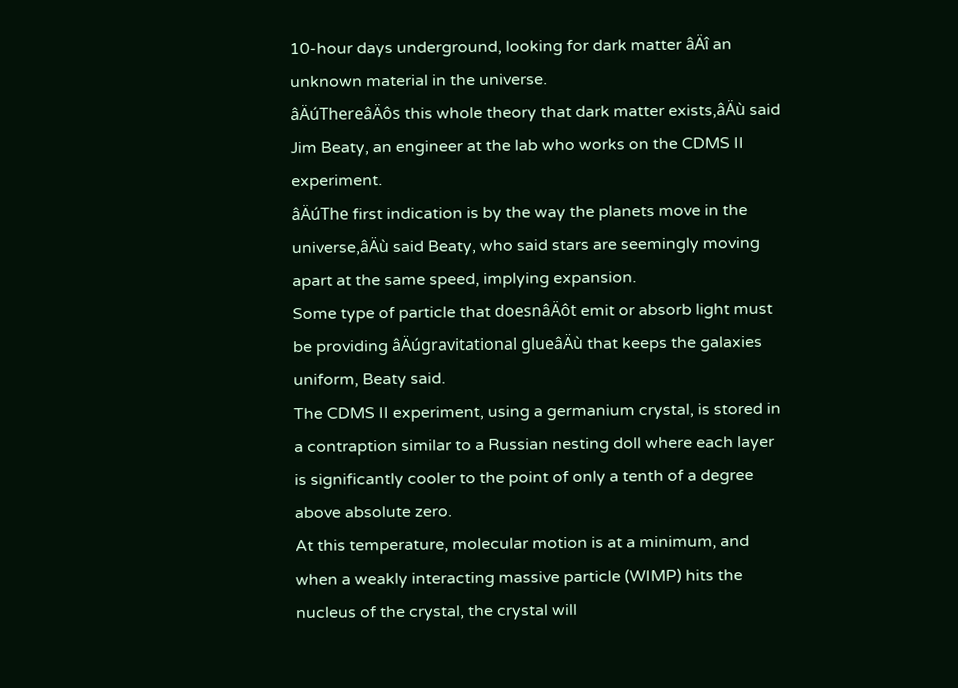10-hour days underground, looking for dark matter âÄî an unknown material in the universe.
âÄúThereâÄôs this whole theory that dark matter exists,âÄù said Jim Beaty, an engineer at the lab who works on the CDMS II experiment.
âÄúThe first indication is by the way the planets move in the universe,âÄù said Beaty, who said stars are seemingly moving apart at the same speed, implying expansion.
Some type of particle that doesnâÄôt emit or absorb light must be providing âÄúgravitational glueâÄù that keeps the galaxies uniform, Beaty said.
The CDMS II experiment, using a germanium crystal, is stored in a contraption similar to a Russian nesting doll where each layer is significantly cooler to the point of only a tenth of a degree above absolute zero.
At this temperature, molecular motion is at a minimum, and when a weakly interacting massive particle (WIMP) hits the nucleus of the crystal, the crystal will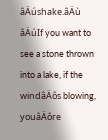âÄúshake.âÄù
âÄúIf you want to see a stone thrown into a lake, if the windâÄôs blowing, youâÄôre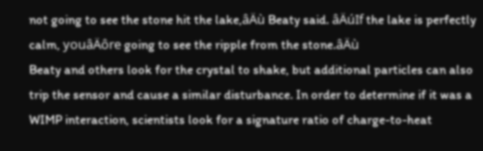not going to see the stone hit the lake,âÄù Beaty said. âÄúIf the lake is perfectly calm, youâÄôre going to see the ripple from the stone.âÄù
Beaty and others look for the crystal to shake, but additional particles can also trip the sensor and cause a similar disturbance. In order to determine if it was a WIMP interaction, scientists look for a signature ratio of charge-to-heat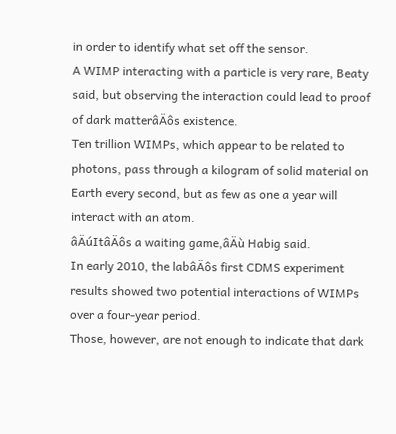in order to identify what set off the sensor.
A WIMP interacting with a particle is very rare, Beaty said, but observing the interaction could lead to proof of dark matterâÄôs existence.
Ten trillion WIMPs, which appear to be related to photons, pass through a kilogram of solid material on Earth every second, but as few as one a year will interact with an atom.
âÄúItâÄôs a waiting game,âÄù Habig said.
In early 2010, the labâÄôs first CDMS experiment results showed two potential interactions of WIMPs over a four-year period.
Those, however, are not enough to indicate that dark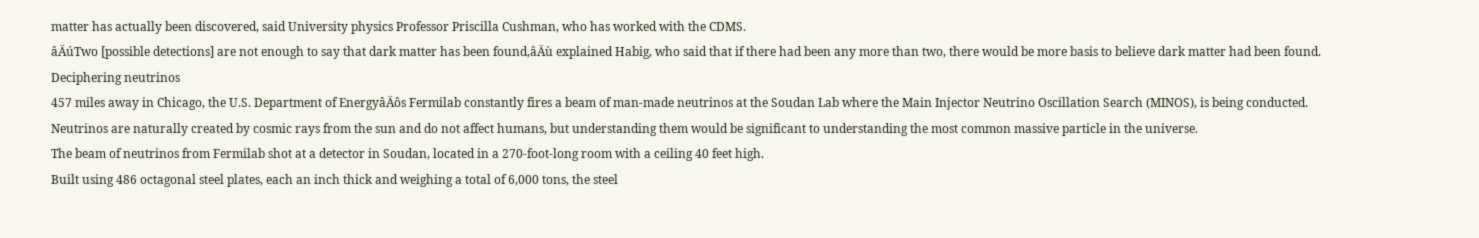matter has actually been discovered, said University physics Professor Priscilla Cushman, who has worked with the CDMS.
âÄúTwo [possible detections] are not enough to say that dark matter has been found,âÄù explained Habig, who said that if there had been any more than two, there would be more basis to believe dark matter had been found.
Deciphering neutrinos
457 miles away in Chicago, the U.S. Department of EnergyâÄôs Fermilab constantly fires a beam of man-made neutrinos at the Soudan Lab where the Main Injector Neutrino Oscillation Search (MINOS), is being conducted.
Neutrinos are naturally created by cosmic rays from the sun and do not affect humans, but understanding them would be significant to understanding the most common massive particle in the universe.
The beam of neutrinos from Fermilab shot at a detector in Soudan, located in a 270-foot-long room with a ceiling 40 feet high.
Built using 486 octagonal steel plates, each an inch thick and weighing a total of 6,000 tons, the steel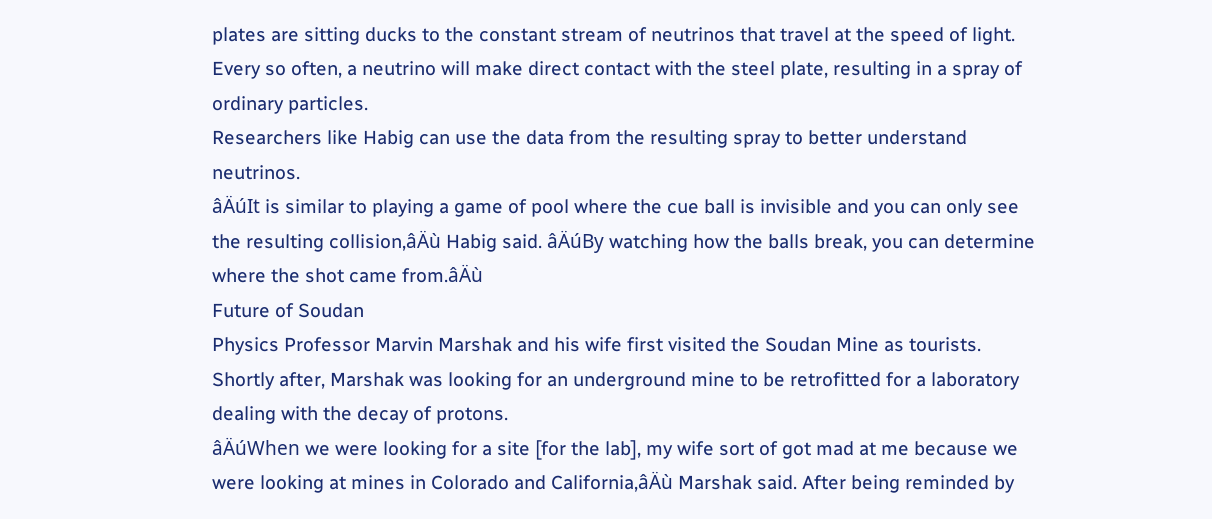plates are sitting ducks to the constant stream of neutrinos that travel at the speed of light.
Every so often, a neutrino will make direct contact with the steel plate, resulting in a spray of ordinary particles.
Researchers like Habig can use the data from the resulting spray to better understand neutrinos.
âÄúIt is similar to playing a game of pool where the cue ball is invisible and you can only see the resulting collision,âÄù Habig said. âÄúBy watching how the balls break, you can determine where the shot came from.âÄù
Future of Soudan
Physics Professor Marvin Marshak and his wife first visited the Soudan Mine as tourists. Shortly after, Marshak was looking for an underground mine to be retrofitted for a laboratory dealing with the decay of protons.
âÄúWhen we were looking for a site [for the lab], my wife sort of got mad at me because we were looking at mines in Colorado and California,âÄù Marshak said. After being reminded by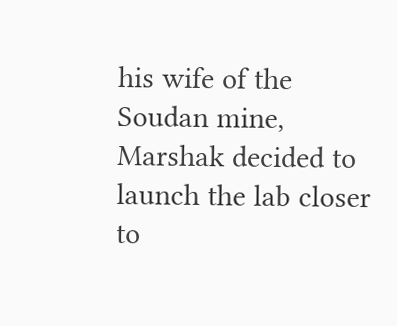his wife of the Soudan mine, Marshak decided to launch the lab closer to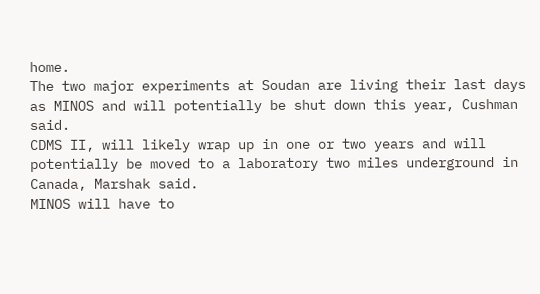home.
The two major experiments at Soudan are living their last days as MINOS and will potentially be shut down this year, Cushman said.
CDMS II, will likely wrap up in one or two years and will potentially be moved to a laboratory two miles underground in Canada, Marshak said.
MINOS will have to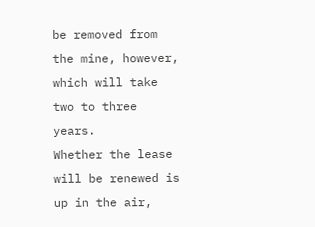be removed from the mine, however, which will take two to three years.
Whether the lease will be renewed is up in the air,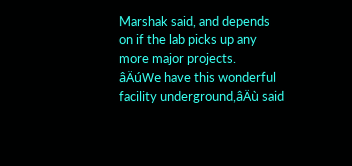Marshak said, and depends on if the lab picks up any more major projects.
âÄúWe have this wonderful facility underground,âÄù said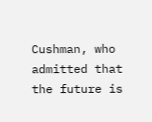Cushman, who admitted that the future is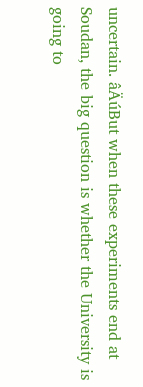uncertain. âÄúBut when these experiments end at Soudan, the big question is whether the University is going to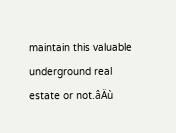maintain this valuable underground real estate or not.âÄù